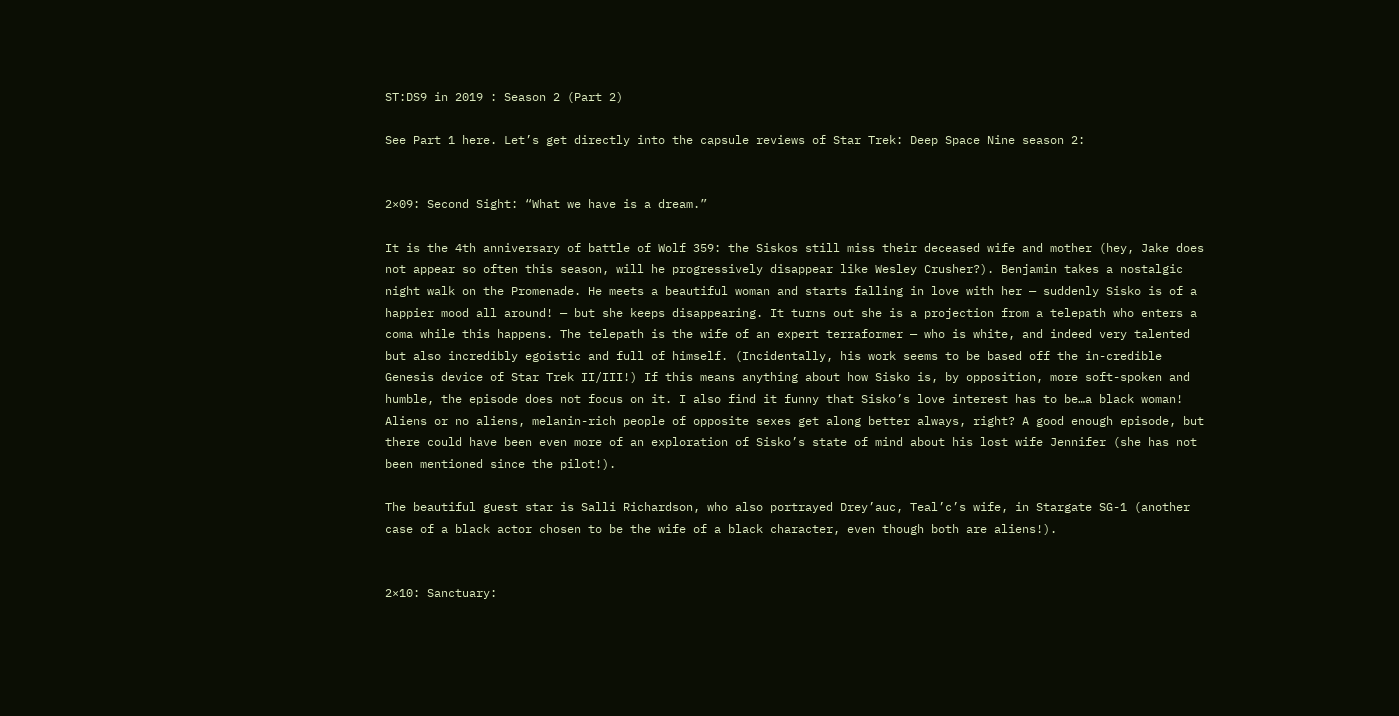ST:DS9 in 2019 : Season 2 (Part 2)

See Part 1 here. Let’s get directly into the capsule reviews of Star Trek: Deep Space Nine season 2:


2×09: Second Sight: “What we have is a dream.”

It is the 4th anniversary of battle of Wolf 359: the Siskos still miss their deceased wife and mother (hey, Jake does not appear so often this season, will he progressively disappear like Wesley Crusher?). Benjamin takes a nostalgic night walk on the Promenade. He meets a beautiful woman and starts falling in love with her — suddenly Sisko is of a happier mood all around! — but she keeps disappearing. It turns out she is a projection from a telepath who enters a coma while this happens. The telepath is the wife of an expert terraformer — who is white, and indeed very talented but also incredibly egoistic and full of himself. (Incidentally, his work seems to be based off the in-credible Genesis device of Star Trek II/III!) If this means anything about how Sisko is, by opposition, more soft-spoken and humble, the episode does not focus on it. I also find it funny that Sisko’s love interest has to be…a black woman! Aliens or no aliens, melanin-rich people of opposite sexes get along better always, right? A good enough episode, but there could have been even more of an exploration of Sisko’s state of mind about his lost wife Jennifer (she has not been mentioned since the pilot!).

The beautiful guest star is Salli Richardson, who also portrayed Drey’auc, Teal’c’s wife, in Stargate SG-1 (another case of a black actor chosen to be the wife of a black character, even though both are aliens!).


2×10: Sanctuary: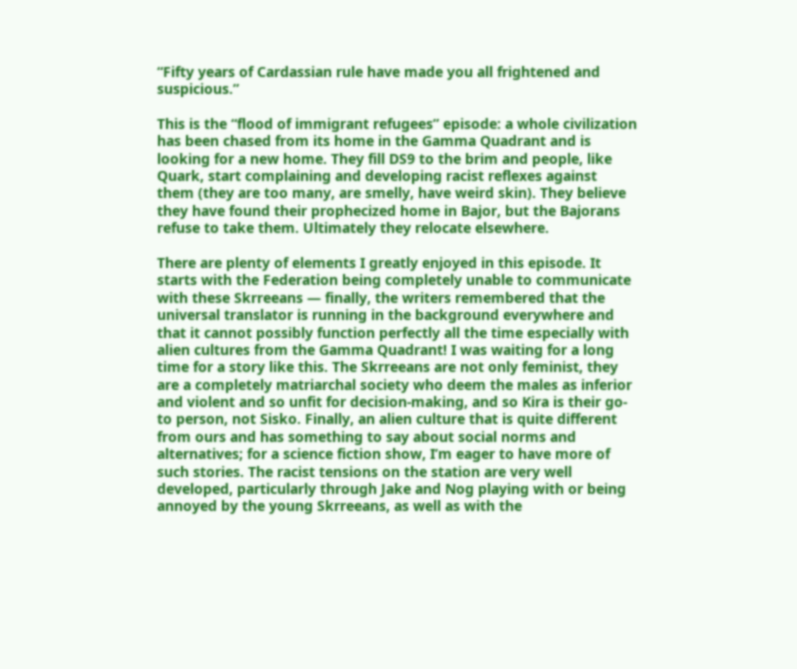“Fifty years of Cardassian rule have made you all frightened and suspicious.”

This is the “flood of immigrant refugees” episode: a whole civilization has been chased from its home in the Gamma Quadrant and is looking for a new home. They fill DS9 to the brim and people, like Quark, start complaining and developing racist reflexes against them (they are too many, are smelly, have weird skin). They believe they have found their prophecized home in Bajor, but the Bajorans refuse to take them. Ultimately they relocate elsewhere.

There are plenty of elements I greatly enjoyed in this episode. It starts with the Federation being completely unable to communicate with these Skrreeans — finally, the writers remembered that the universal translator is running in the background everywhere and that it cannot possibly function perfectly all the time especially with alien cultures from the Gamma Quadrant! I was waiting for a long time for a story like this. The Skrreeans are not only feminist, they are a completely matriarchal society who deem the males as inferior and violent and so unfit for decision-making, and so Kira is their go-to person, not Sisko. Finally, an alien culture that is quite different from ours and has something to say about social norms and alternatives; for a science fiction show, I’m eager to have more of such stories. The racist tensions on the station are very well developed, particularly through Jake and Nog playing with or being annoyed by the young Skrreeans, as well as with the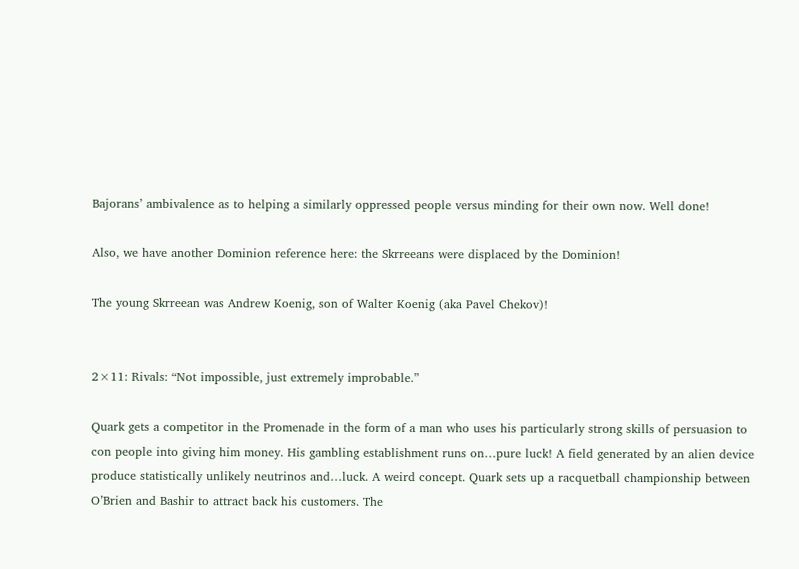Bajorans’ ambivalence as to helping a similarly oppressed people versus minding for their own now. Well done!

Also, we have another Dominion reference here: the Skrreeans were displaced by the Dominion!

The young Skrreean was Andrew Koenig, son of Walter Koenig (aka Pavel Chekov)!


2×11: Rivals: “Not impossible, just extremely improbable.”

Quark gets a competitor in the Promenade in the form of a man who uses his particularly strong skills of persuasion to con people into giving him money. His gambling establishment runs on…pure luck! A field generated by an alien device produce statistically unlikely neutrinos and…luck. A weird concept. Quark sets up a racquetball championship between O’Brien and Bashir to attract back his customers. The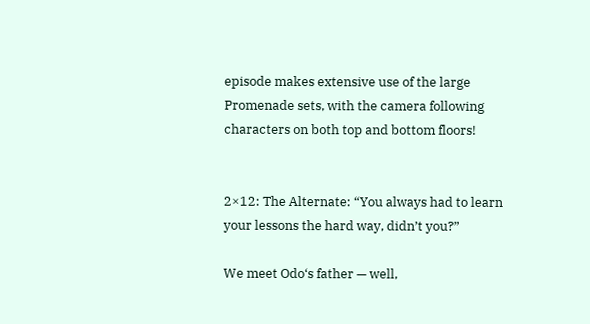episode makes extensive use of the large Promenade sets, with the camera following characters on both top and bottom floors!


2×12: The Alternate: “You always had to learn your lessons the hard way, didn’t you?”

We meet Odo‘s father — well,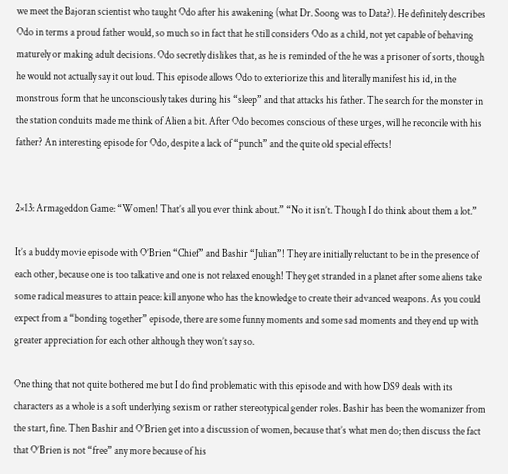we meet the Bajoran scientist who taught Odo after his awakening (what Dr. Soong was to Data?). He definitely describes Odo in terms a proud father would, so much so in fact that he still considers Odo as a child, not yet capable of behaving maturely or making adult decisions. Odo secretly dislikes that, as he is reminded of the he was a prisoner of sorts, though he would not actually say it out loud. This episode allows Odo to exteriorize this and literally manifest his id, in the monstrous form that he unconsciously takes during his “sleep” and that attacks his father. The search for the monster in the station conduits made me think of Alien a bit. After Odo becomes conscious of these urges, will he reconcile with his father? An interesting episode for Odo, despite a lack of “punch” and the quite old special effects!


2×13: Armageddon Game: “Women! That’s all you ever think about.” “No it isn’t. Though I do think about them a lot.”

It’s a buddy movie episode with O’Brien “Chief” and Bashir “Julian”! They are initially reluctant to be in the presence of each other, because one is too talkative and one is not relaxed enough! They get stranded in a planet after some aliens take some radical measures to attain peace: kill anyone who has the knowledge to create their advanced weapons. As you could expect from a “bonding together” episode, there are some funny moments and some sad moments and they end up with greater appreciation for each other although they won’t say so.

One thing that not quite bothered me but I do find problematic with this episode and with how DS9 deals with its characters as a whole is a soft underlying sexism or rather stereotypical gender roles. Bashir has been the womanizer from the start, fine. Then Bashir and O’Brien get into a discussion of women, because that’s what men do; then discuss the fact that O’Brien is not “free” any more because of his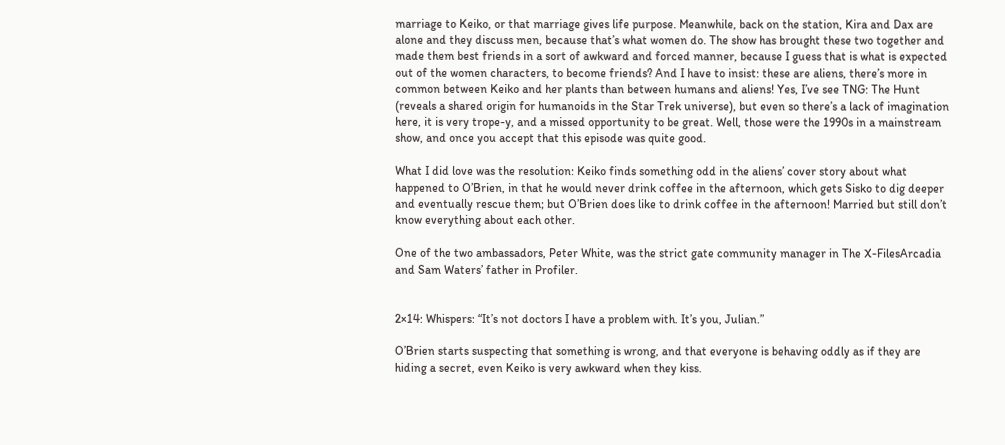marriage to Keiko, or that marriage gives life purpose. Meanwhile, back on the station, Kira and Dax are alone and they discuss men, because that’s what women do. The show has brought these two together and made them best friends in a sort of awkward and forced manner, because I guess that is what is expected out of the women characters, to become friends? And I have to insist: these are aliens, there’s more in common between Keiko and her plants than between humans and aliens! Yes, I’ve see TNG: The Hunt (reveals a shared origin for humanoids in the Star Trek universe), but even so there’s a lack of imagination here, it is very trope-y, and a missed opportunity to be great. Well, those were the 1990s in a mainstream show, and once you accept that this episode was quite good.

What I did love was the resolution: Keiko finds something odd in the aliens’ cover story about what happened to O’Brien, in that he would never drink coffee in the afternoon, which gets Sisko to dig deeper and eventually rescue them; but O’Brien does like to drink coffee in the afternoon! Married but still don’t know everything about each other.

One of the two ambassadors, Peter White, was the strict gate community manager in The X-FilesArcadia and Sam Waters’ father in Profiler.


2×14: Whispers: “It’s not doctors I have a problem with. It’s you, Julian.”

O’Brien starts suspecting that something is wrong, and that everyone is behaving oddly as if they are hiding a secret, even Keiko is very awkward when they kiss.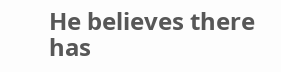He believes there has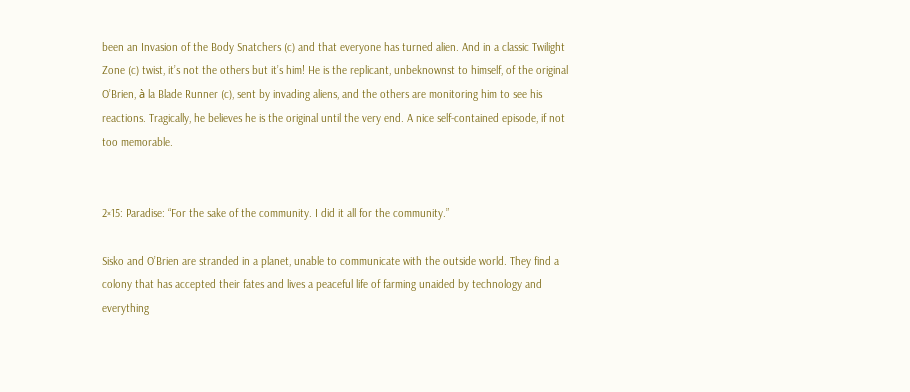been an Invasion of the Body Snatchers (c) and that everyone has turned alien. And in a classic Twilight Zone (c) twist, it’s not the others but it’s him! He is the replicant, unbeknownst to himself, of the original O’Brien, à la Blade Runner (c), sent by invading aliens, and the others are monitoring him to see his reactions. Tragically, he believes he is the original until the very end. A nice self-contained episode, if not too memorable.


2×15: Paradise: “For the sake of the community. I did it all for the community.”

Sisko and O’Brien are stranded in a planet, unable to communicate with the outside world. They find a colony that has accepted their fates and lives a peaceful life of farming unaided by technology and everything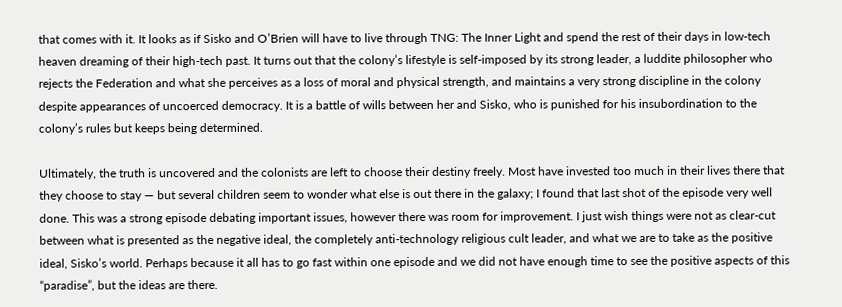that comes with it. It looks as if Sisko and O’Brien will have to live through TNG: The Inner Light and spend the rest of their days in low-tech heaven dreaming of their high-tech past. It turns out that the colony’s lifestyle is self-imposed by its strong leader, a luddite philosopher who rejects the Federation and what she perceives as a loss of moral and physical strength, and maintains a very strong discipline in the colony despite appearances of uncoerced democracy. It is a battle of wills between her and Sisko, who is punished for his insubordination to the colony’s rules but keeps being determined.

Ultimately, the truth is uncovered and the colonists are left to choose their destiny freely. Most have invested too much in their lives there that they choose to stay — but several children seem to wonder what else is out there in the galaxy; I found that last shot of the episode very well done. This was a strong episode debating important issues, however there was room for improvement. I just wish things were not as clear-cut between what is presented as the negative ideal, the completely anti-technology religious cult leader, and what we are to take as the positive ideal, Sisko’s world. Perhaps because it all has to go fast within one episode and we did not have enough time to see the positive aspects of this “paradise”, but the ideas are there.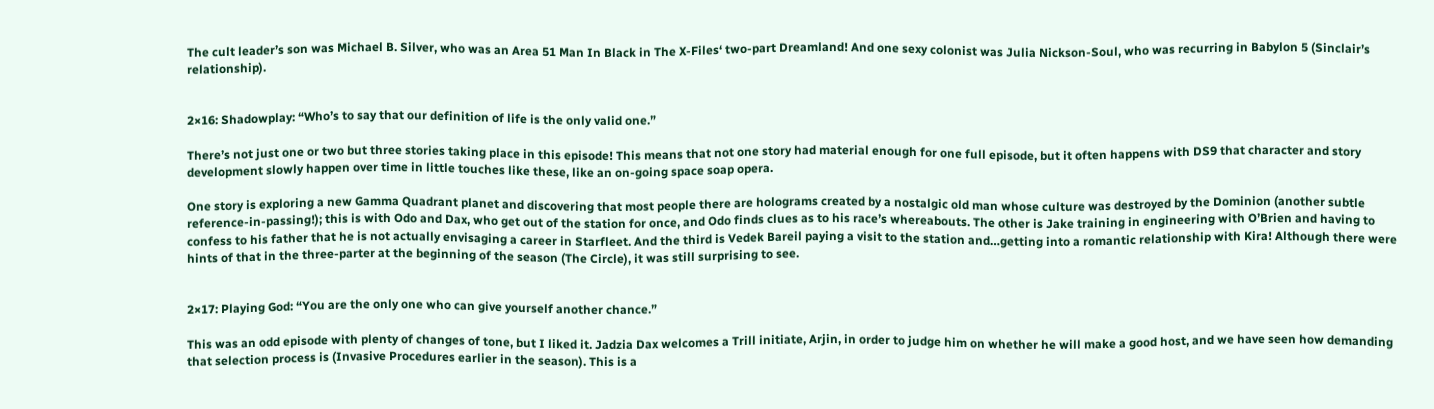The cult leader’s son was Michael B. Silver, who was an Area 51 Man In Black in The X-Files‘ two-part Dreamland! And one sexy colonist was Julia Nickson-Soul, who was recurring in Babylon 5 (Sinclair’s relationship).


2×16: Shadowplay: “Who’s to say that our definition of life is the only valid one.”

There’s not just one or two but three stories taking place in this episode! This means that not one story had material enough for one full episode, but it often happens with DS9 that character and story development slowly happen over time in little touches like these, like an on-going space soap opera.

One story is exploring a new Gamma Quadrant planet and discovering that most people there are holograms created by a nostalgic old man whose culture was destroyed by the Dominion (another subtle reference-in-passing!); this is with Odo and Dax, who get out of the station for once, and Odo finds clues as to his race’s whereabouts. The other is Jake training in engineering with O’Brien and having to confess to his father that he is not actually envisaging a career in Starfleet. And the third is Vedek Bareil paying a visit to the station and…getting into a romantic relationship with Kira! Although there were hints of that in the three-parter at the beginning of the season (The Circle), it was still surprising to see.


2×17: Playing God: “You are the only one who can give yourself another chance.”

This was an odd episode with plenty of changes of tone, but I liked it. Jadzia Dax welcomes a Trill initiate, Arjin, in order to judge him on whether he will make a good host, and we have seen how demanding that selection process is (Invasive Procedures earlier in the season). This is a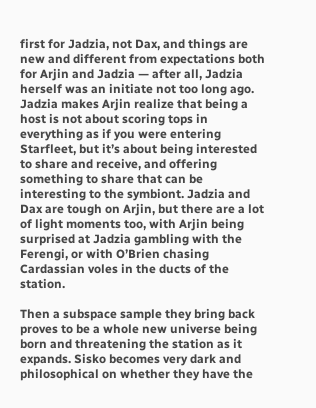first for Jadzia, not Dax, and things are new and different from expectations both for Arjin and Jadzia — after all, Jadzia herself was an initiate not too long ago. Jadzia makes Arjin realize that being a host is not about scoring tops in everything as if you were entering Starfleet, but it’s about being interested to share and receive, and offering something to share that can be interesting to the symbiont. Jadzia and Dax are tough on Arjin, but there are a lot of light moments too, with Arjin being surprised at Jadzia gambling with the Ferengi, or with O’Brien chasing Cardassian voles in the ducts of the station.

Then a subspace sample they bring back proves to be a whole new universe being born and threatening the station as it expands. Sisko becomes very dark and philosophical on whether they have the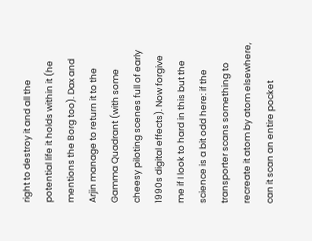right to destroy it and all the potential life it holds within it (he mentions the Borg too). Dax and Arjin manage to return it to the Gamma Quadrant (with some cheesy piloting scenes full of early 1990s digital effects). Now forgive me if I look to hard in this but the science is a bit odd here: if the transporter scans something to recreate it atom by atom elsewhere, can it scan an entire pocket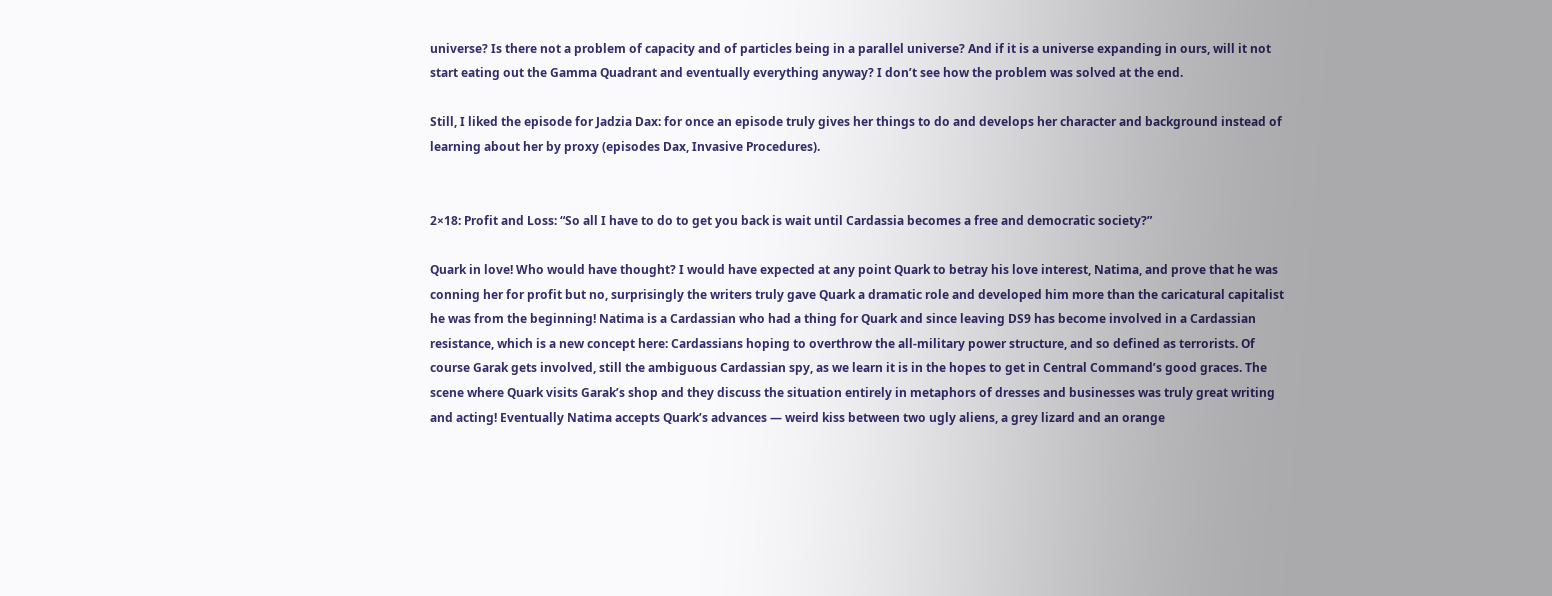universe? Is there not a problem of capacity and of particles being in a parallel universe? And if it is a universe expanding in ours, will it not start eating out the Gamma Quadrant and eventually everything anyway? I don’t see how the problem was solved at the end.

Still, I liked the episode for Jadzia Dax: for once an episode truly gives her things to do and develops her character and background instead of learning about her by proxy (episodes Dax, Invasive Procedures).


2×18: Profit and Loss: “So all I have to do to get you back is wait until Cardassia becomes a free and democratic society?”

Quark in love! Who would have thought? I would have expected at any point Quark to betray his love interest, Natima, and prove that he was conning her for profit but no, surprisingly the writers truly gave Quark a dramatic role and developed him more than the caricatural capitalist he was from the beginning! Natima is a Cardassian who had a thing for Quark and since leaving DS9 has become involved in a Cardassian resistance, which is a new concept here: Cardassians hoping to overthrow the all-military power structure, and so defined as terrorists. Of course Garak gets involved, still the ambiguous Cardassian spy, as we learn it is in the hopes to get in Central Command’s good graces. The scene where Quark visits Garak’s shop and they discuss the situation entirely in metaphors of dresses and businesses was truly great writing and acting! Eventually Natima accepts Quark’s advances — weird kiss between two ugly aliens, a grey lizard and an orange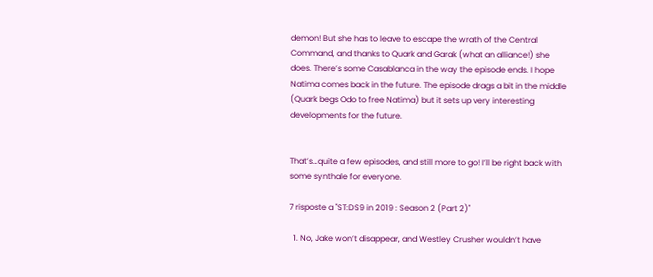demon! But she has to leave to escape the wrath of the Central Command, and thanks to Quark and Garak (what an alliance!) she does. There’s some Casablanca in the way the episode ends. I hope Natima comes back in the future. The episode drags a bit in the middle (Quark begs Odo to free Natima) but it sets up very interesting developments for the future.


That’s…quite a few episodes, and still more to go! I’ll be right back with some synthale for everyone.

7 risposte a "ST:DS9 in 2019 : Season 2 (Part 2)"

  1. No, Jake won’t disappear, and Westley Crusher wouldn’t have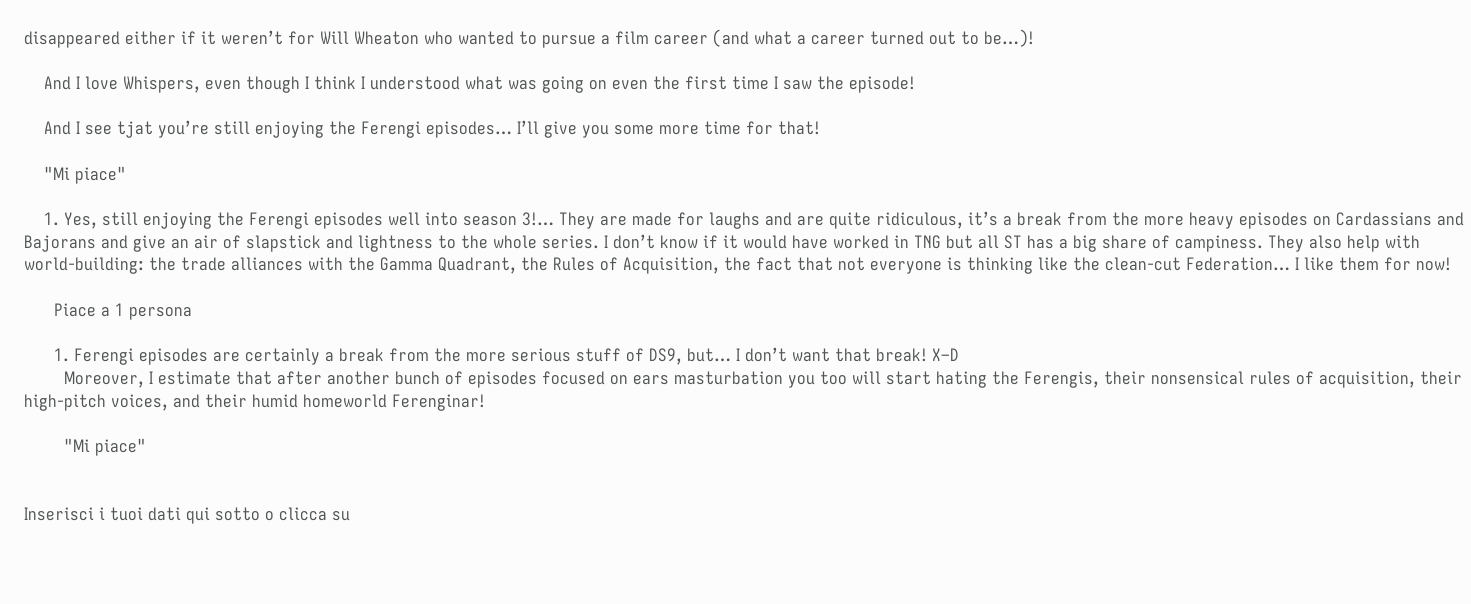disappeared either if it weren’t for Will Wheaton who wanted to pursue a film career (and what a career turned out to be…)!

    And I love Whispers, even though I think I understood what was going on even the first time I saw the episode!

    And I see tjat you’re still enjoying the Ferengi episodes… I’ll give you some more time for that!

    "Mi piace"

    1. Yes, still enjoying the Ferengi episodes well into season 3!… They are made for laughs and are quite ridiculous, it’s a break from the more heavy episodes on Cardassians and Bajorans and give an air of slapstick and lightness to the whole series. I don’t know if it would have worked in TNG but all ST has a big share of campiness. They also help with world-building: the trade alliances with the Gamma Quadrant, the Rules of Acquisition, the fact that not everyone is thinking like the clean-cut Federation… I like them for now!

      Piace a 1 persona

      1. Ferengi episodes are certainly a break from the more serious stuff of DS9, but… I don’t want that break! X–D
        Moreover, I estimate that after another bunch of episodes focused on ears masturbation you too will start hating the Ferengis, their nonsensical rules of acquisition, their high-pitch voices, and their humid homeworld Ferenginar!

        "Mi piace"


Inserisci i tuoi dati qui sotto o clicca su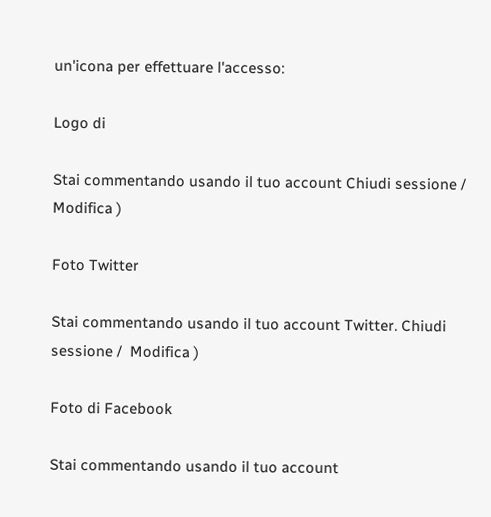un'icona per effettuare l'accesso:

Logo di

Stai commentando usando il tuo account Chiudi sessione /  Modifica )

Foto Twitter

Stai commentando usando il tuo account Twitter. Chiudi sessione /  Modifica )

Foto di Facebook

Stai commentando usando il tuo account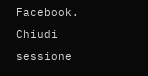Facebook. Chiudi sessione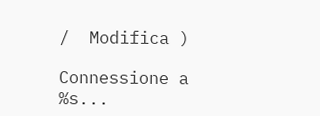/  Modifica )

Connessione a %s...